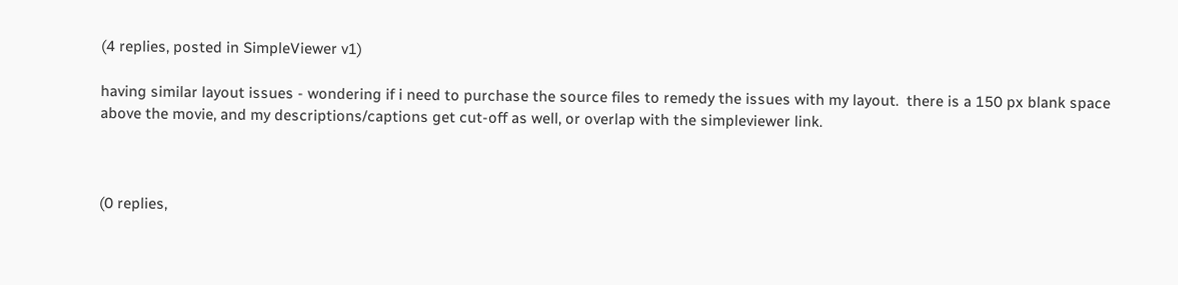(4 replies, posted in SimpleViewer v1)

having similar layout issues - wondering if i need to purchase the source files to remedy the issues with my layout.  there is a 150 px blank space above the movie, and my descriptions/captions get cut-off as well, or overlap with the simpleviewer link.



(0 replies,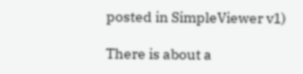posted in SimpleViewer v1)

There is about a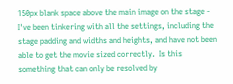150px blank space above the main image on the stage - I've been tinkering with all the settings, including the stage padding and widths and heights, and have not been able to get the movie sized correctly.  Is this something that can only be resolved by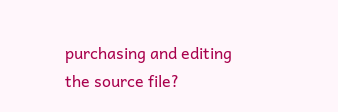purchasing and editing the source file?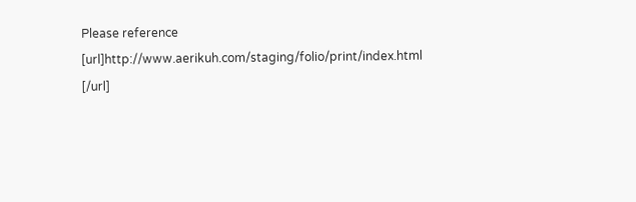Please reference [url]http://www.aerikuh.com/staging/folio/print/index.html [/url]